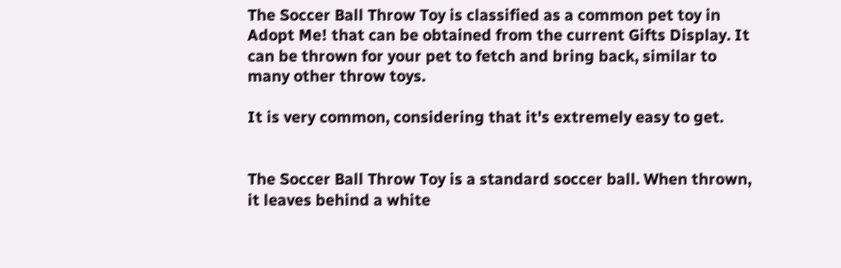The Soccer Ball Throw Toy is classified as a common pet toy in Adopt Me! that can be obtained from the current Gifts Display. It can be thrown for your pet to fetch and bring back, similar to many other throw toys.

It is very common, considering that it's extremely easy to get.


The Soccer Ball Throw Toy is a standard soccer ball. When thrown, it leaves behind a white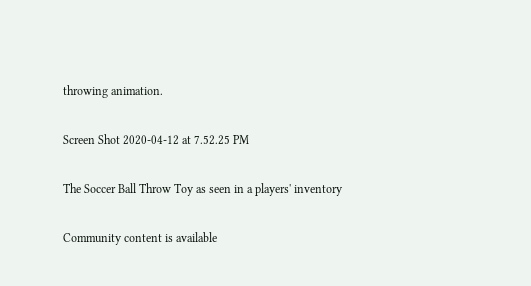throwing animation.

Screen Shot 2020-04-12 at 7.52.25 PM

The Soccer Ball Throw Toy as seen in a players' inventory

Community content is available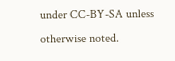under CC-BY-SA unless otherwise noted.